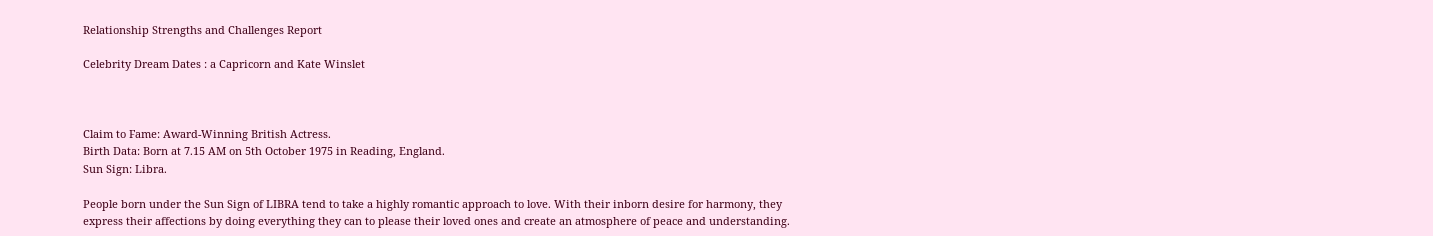Relationship Strengths and Challenges Report

Celebrity Dream Dates : a Capricorn and Kate Winslet



Claim to Fame: Award-Winning British Actress.
Birth Data: Born at 7.15 AM on 5th October 1975 in Reading, England.
Sun Sign: Libra.

People born under the Sun Sign of LIBRA tend to take a highly romantic approach to love. With their inborn desire for harmony, they express their affections by doing everything they can to please their loved ones and create an atmosphere of peace and understanding.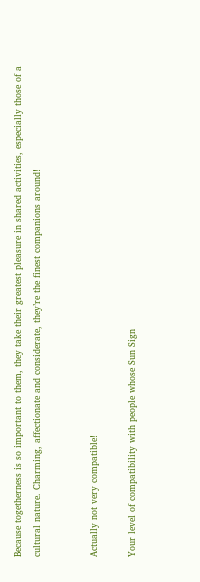Because togetherness is so important to them, they take their greatest pleasure in shared activities, especially those of a cultural nature. Charming, affectionate and considerate, they’re the finest companions around!


Actually not very compatible!

Your level of compatibility with people whose Sun Sign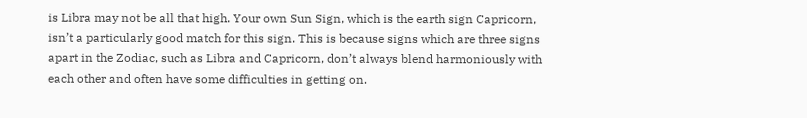is Libra may not be all that high. Your own Sun Sign, which is the earth sign Capricorn, isn’t a particularly good match for this sign. This is because signs which are three signs apart in the Zodiac, such as Libra and Capricorn, don’t always blend harmoniously with each other and often have some difficulties in getting on.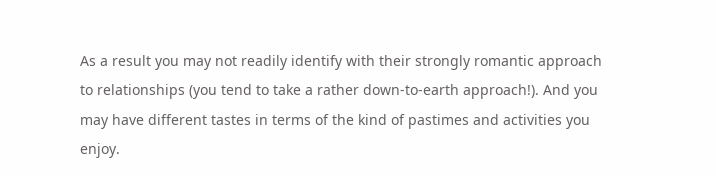As a result you may not readily identify with their strongly romantic approach to relationships (you tend to take a rather down-to-earth approach!). And you may have different tastes in terms of the kind of pastimes and activities you enjoy.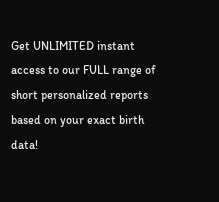Get UNLIMITED instant access to our FULL range of short personalized reports based on your exact birth data!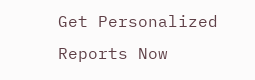Get Personalized
Reports Now